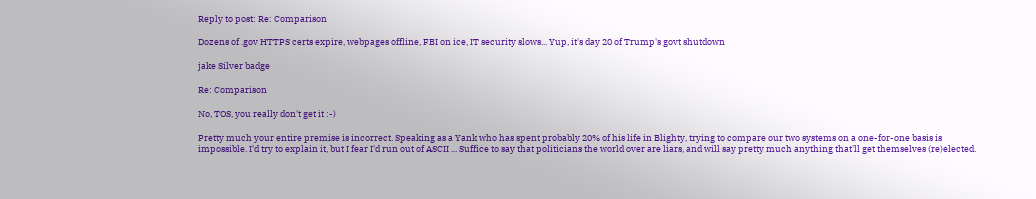Reply to post: Re: Comparison

Dozens of .gov HTTPS certs expire, webpages offline, FBI on ice, IT security slows... Yup, it's day 20 of Trump's govt shutdown

jake Silver badge

Re: Comparison

No, TOS, you really don't get it :-)

Pretty much your entire premise is incorrect. Speaking as a Yank who has spent probably 20% of his life in Blighty, trying to compare our two systems on a one-for-one basis is impossible. I'd try to explain it, but I fear I'd run out of ASCII ... Suffice to say that politicians the world over are liars, and will say pretty much anything that'll get themselves (re)elected.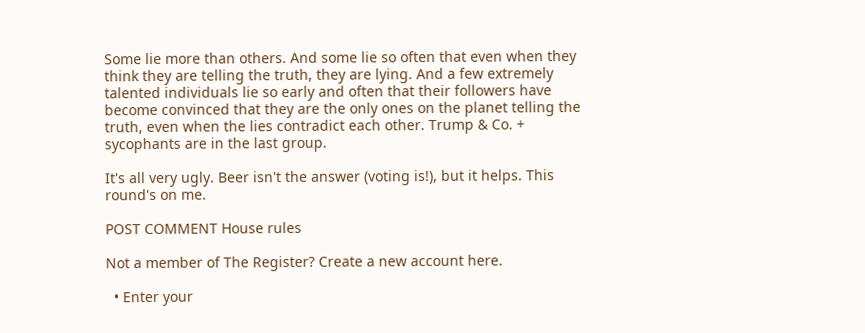Some lie more than others. And some lie so often that even when they think they are telling the truth, they are lying. And a few extremely talented individuals lie so early and often that their followers have become convinced that they are the only ones on the planet telling the truth, even when the lies contradict each other. Trump & Co. + sycophants are in the last group.

It's all very ugly. Beer isn't the answer (voting is!), but it helps. This round's on me.

POST COMMENT House rules

Not a member of The Register? Create a new account here.

  • Enter your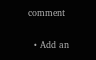comment

  • Add an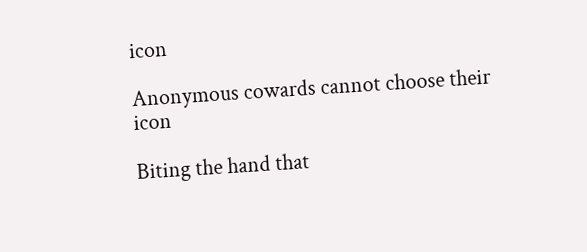icon

Anonymous cowards cannot choose their icon

Biting the hand that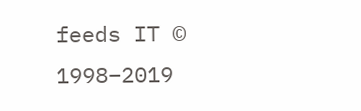feeds IT © 1998–2019